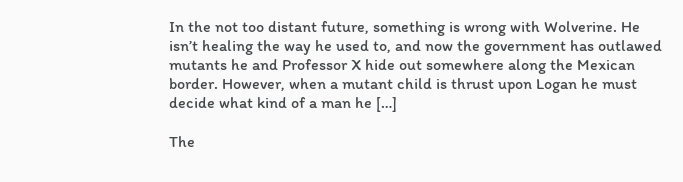In the not too distant future, something is wrong with Wolverine. He isn’t healing the way he used to, and now the government has outlawed mutants he and Professor X hide out somewhere along the Mexican border. However, when a mutant child is thrust upon Logan he must decide what kind of a man he […]

The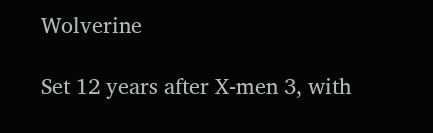Wolverine

Set 12 years after X-men 3, with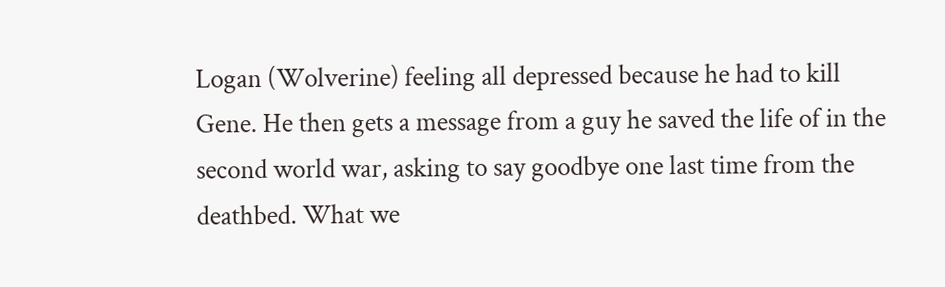Logan (Wolverine) feeling all depressed because he had to kill Gene. He then gets a message from a guy he saved the life of in the second world war, asking to say goodbye one last time from the deathbed. What we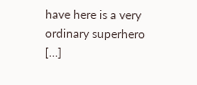have here is a very ordinary superhero […]